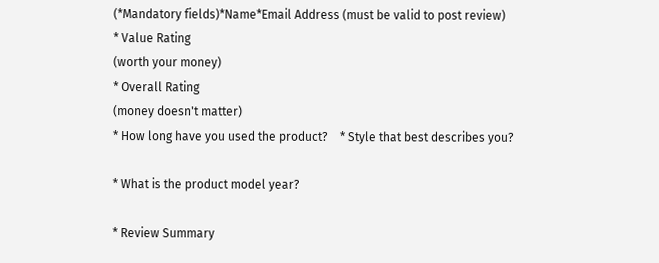(*Mandatory fields)*Name*Email Address (must be valid to post review)
* Value Rating
(worth your money)
* Overall Rating
(money doesn't matter)
* How long have you used the product?    * Style that best describes you?

* What is the product model year?

* Review Summary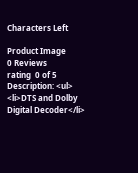Characters Left

Product Image
0 Reviews
rating  0 of 5
Description: <ul> <li>DTS and Dolby Digital Decoder</li>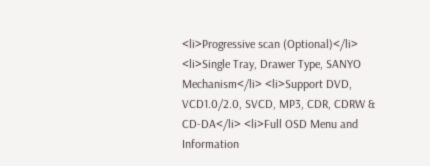<li>Progressive scan (Optional)</li> <li>Single Tray, Drawer Type, SANYO Mechanism</li> <li>Support DVD, VCD1.0/2.0, SVCD, MP3, CDR, CDRW & CD-DA</li> <li>Full OSD Menu and Information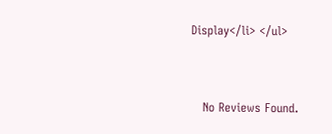Display</li> </ul>


   No Reviews Found.